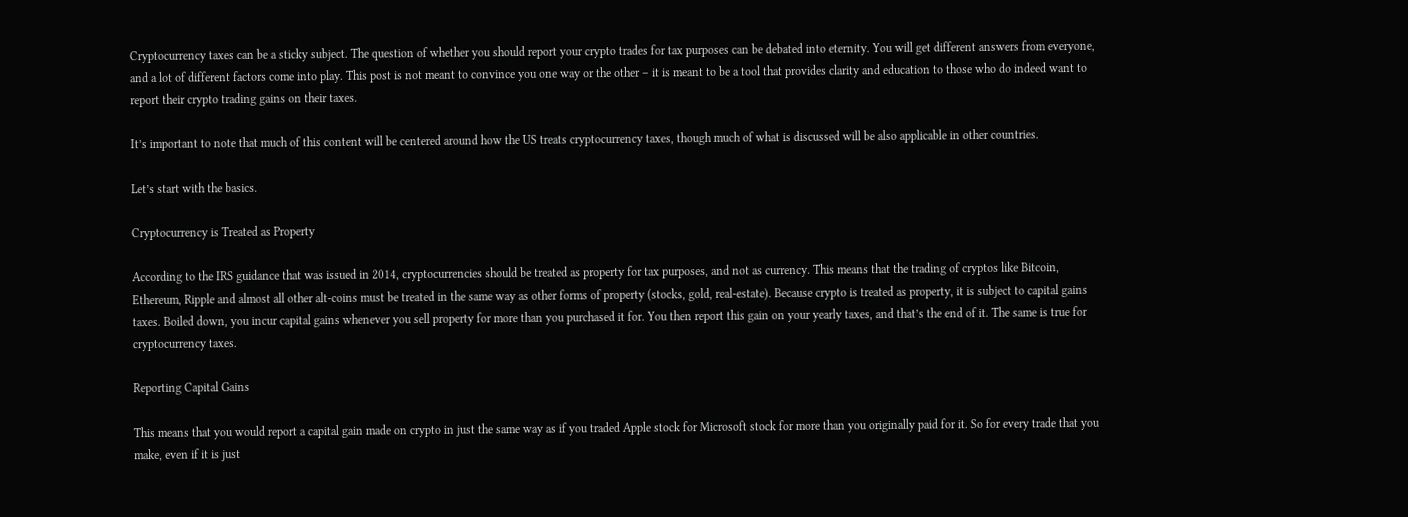Cryptocurrency taxes can be a sticky subject. The question of whether you should report your crypto trades for tax purposes can be debated into eternity. You will get different answers from everyone, and a lot of different factors come into play. This post is not meant to convince you one way or the other – it is meant to be a tool that provides clarity and education to those who do indeed want to report their crypto trading gains on their taxes.

It’s important to note that much of this content will be centered around how the US treats cryptocurrency taxes, though much of what is discussed will be also applicable in other countries.

Let’s start with the basics.

Cryptocurrency is Treated as Property

According to the IRS guidance that was issued in 2014, cryptocurrencies should be treated as property for tax purposes, and not as currency. This means that the trading of cryptos like Bitcoin, Ethereum, Ripple and almost all other alt-coins must be treated in the same way as other forms of property (stocks, gold, real-estate). Because crypto is treated as property, it is subject to capital gains taxes. Boiled down, you incur capital gains whenever you sell property for more than you purchased it for. You then report this gain on your yearly taxes, and that’s the end of it. The same is true for cryptocurrency taxes.

Reporting Capital Gains

This means that you would report a capital gain made on crypto in just the same way as if you traded Apple stock for Microsoft stock for more than you originally paid for it. So for every trade that you make, even if it is just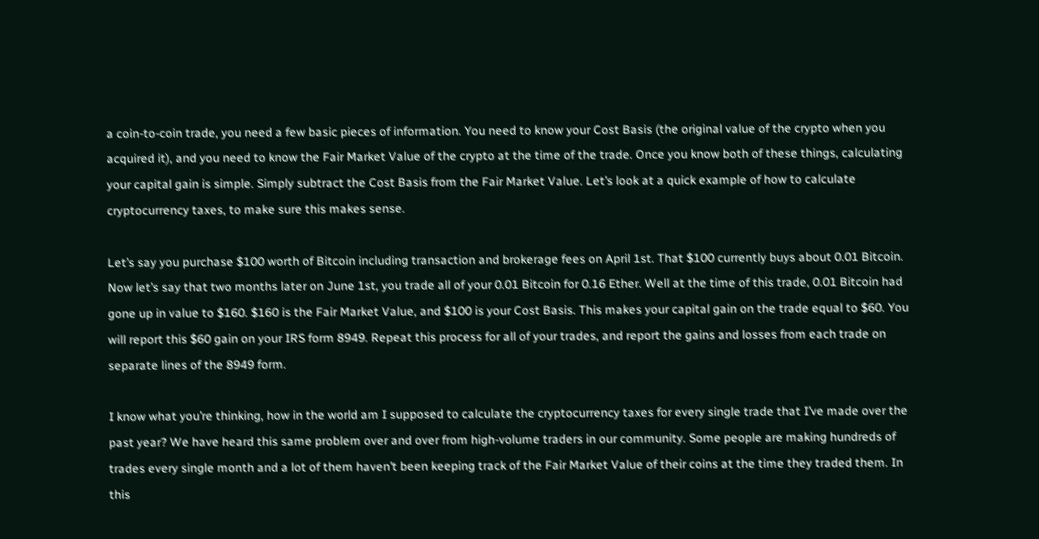a coin-to-coin trade, you need a few basic pieces of information. You need to know your Cost Basis (the original value of the crypto when you acquired it), and you need to know the Fair Market Value of the crypto at the time of the trade. Once you know both of these things, calculating your capital gain is simple. Simply subtract the Cost Basis from the Fair Market Value. Let’s look at a quick example of how to calculate cryptocurrency taxes, to make sure this makes sense.

Let’s say you purchase $100 worth of Bitcoin including transaction and brokerage fees on April 1st. That $100 currently buys about 0.01 Bitcoin. Now let’s say that two months later on June 1st, you trade all of your 0.01 Bitcoin for 0.16 Ether. Well at the time of this trade, 0.01 Bitcoin had gone up in value to $160. $160 is the Fair Market Value, and $100 is your Cost Basis. This makes your capital gain on the trade equal to $60. You will report this $60 gain on your IRS form 8949. Repeat this process for all of your trades, and report the gains and losses from each trade on separate lines of the 8949 form.

I know what you’re thinking, how in the world am I supposed to calculate the cryptocurrency taxes for every single trade that I’ve made over the past year? We have heard this same problem over and over from high-volume traders in our community. Some people are making hundreds of trades every single month and a lot of them haven’t been keeping track of the Fair Market Value of their coins at the time they traded them. In this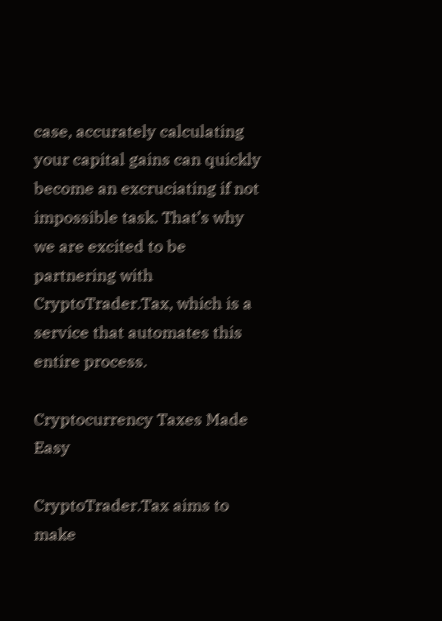case, accurately calculating your capital gains can quickly become an excruciating if not impossible task. That’s why we are excited to be partnering with CryptoTrader.Tax, which is a service that automates this entire process.

Cryptocurrency Taxes Made Easy

CryptoTrader.Tax aims to make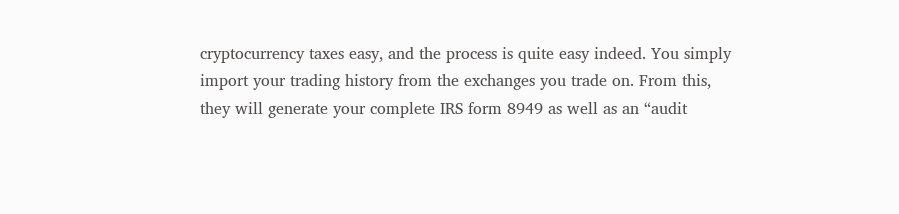cryptocurrency taxes easy, and the process is quite easy indeed. You simply import your trading history from the exchanges you trade on. From this, they will generate your complete IRS form 8949 as well as an “audit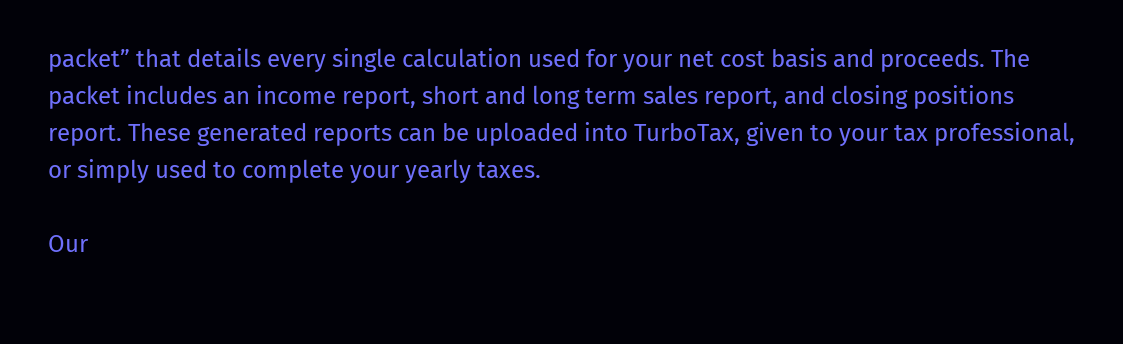packet” that details every single calculation used for your net cost basis and proceeds. The packet includes an income report, short and long term sales report, and closing positions report. These generated reports can be uploaded into TurboTax, given to your tax professional, or simply used to complete your yearly taxes.

Our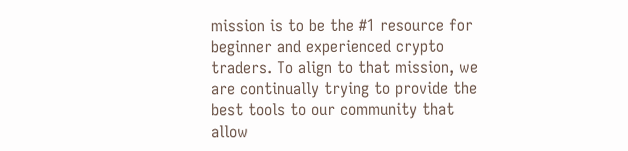mission is to be the #1 resource for beginner and experienced crypto traders. To align to that mission, we are continually trying to provide the best tools to our community that allow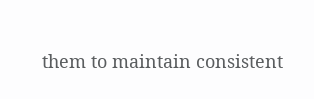them to maintain consistent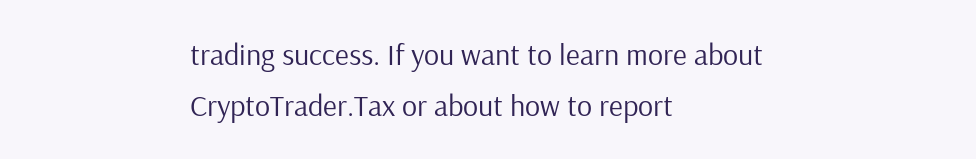trading success. If you want to learn more about CryptoTrader.Tax or about how to report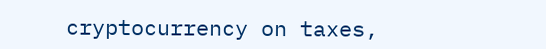cryptocurrency on taxes,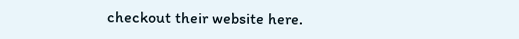checkout their website here.